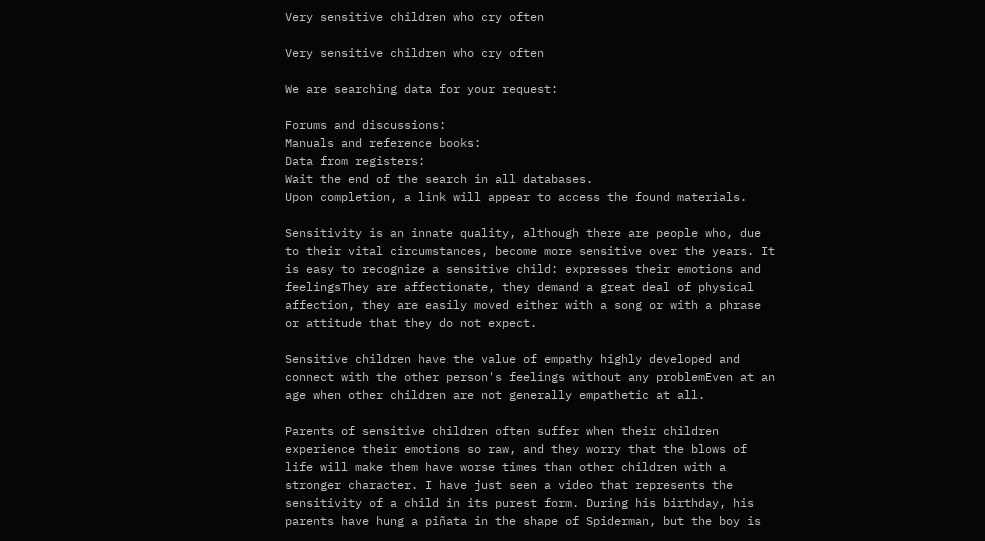Very sensitive children who cry often

Very sensitive children who cry often

We are searching data for your request:

Forums and discussions:
Manuals and reference books:
Data from registers:
Wait the end of the search in all databases.
Upon completion, a link will appear to access the found materials.

Sensitivity is an innate quality, although there are people who, due to their vital circumstances, become more sensitive over the years. It is easy to recognize a sensitive child: expresses their emotions and feelingsThey are affectionate, they demand a great deal of physical affection, they are easily moved either with a song or with a phrase or attitude that they do not expect.

Sensitive children have the value of empathy highly developed and connect with the other person's feelings without any problemEven at an age when other children are not generally empathetic at all.

Parents of sensitive children often suffer when their children experience their emotions so raw, and they worry that the blows of life will make them have worse times than other children with a stronger character. I have just seen a video that represents the sensitivity of a child in its purest form. During his birthday, his parents have hung a piñata in the shape of Spiderman, but the boy is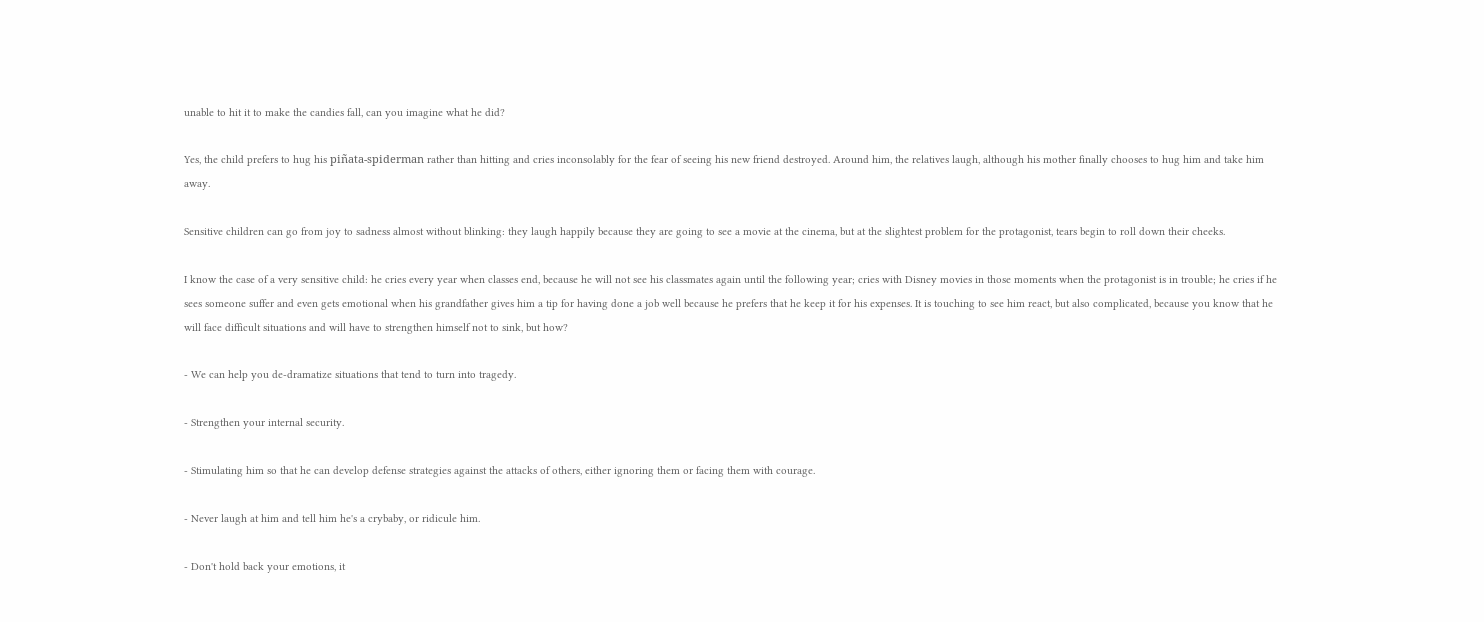unable to hit it to make the candies fall, can you imagine what he did?

Yes, the child prefers to hug his piñata-spiderman rather than hitting and cries inconsolably for the fear of seeing his new friend destroyed. Around him, the relatives laugh, although his mother finally chooses to hug him and take him away.

Sensitive children can go from joy to sadness almost without blinking: they laugh happily because they are going to see a movie at the cinema, but at the slightest problem for the protagonist, tears begin to roll down their cheeks.

I know the case of a very sensitive child: he cries every year when classes end, because he will not see his classmates again until the following year; cries with Disney movies in those moments when the protagonist is in trouble; he cries if he sees someone suffer and even gets emotional when his grandfather gives him a tip for having done a job well because he prefers that he keep it for his expenses. It is touching to see him react, but also complicated, because you know that he will face difficult situations and will have to strengthen himself not to sink, but how?

- We can help you de-dramatize situations that tend to turn into tragedy.

- Strengthen your internal security.

- Stimulating him so that he can develop defense strategies against the attacks of others, either ignoring them or facing them with courage.

- Never laugh at him and tell him he's a crybaby, or ridicule him.

- Don't hold back your emotions, it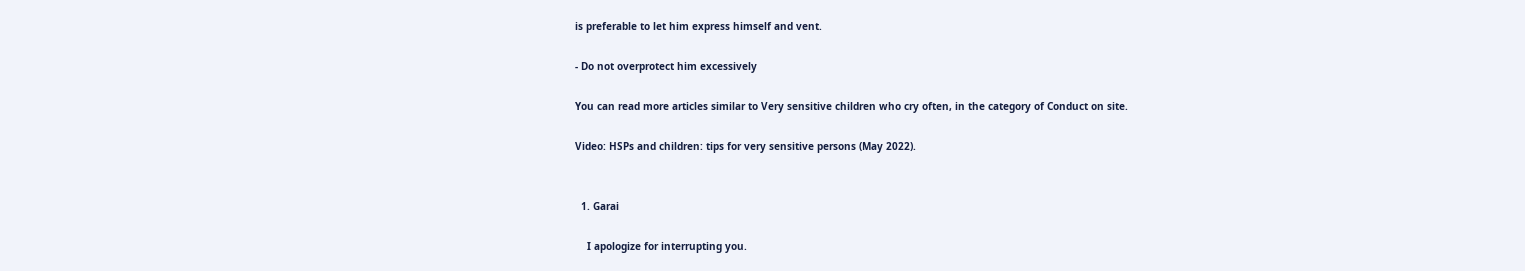is preferable to let him express himself and vent.

- Do not overprotect him excessively

You can read more articles similar to Very sensitive children who cry often, in the category of Conduct on site.

Video: HSPs and children: tips for very sensitive persons (May 2022).


  1. Garai

    I apologize for interrupting you.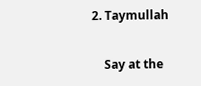2. Taymullah

    Say at the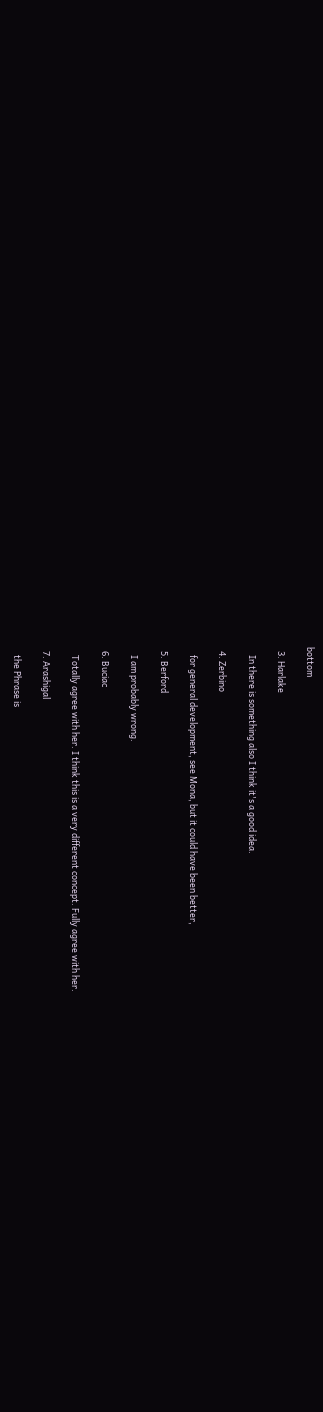bottom

  3. Harlake

    In there is something also I think it's a good idea.

  4. Zerbino

    for general development, see Mona, but it could have been better,

  5. Berford

    I am probably wrong.

  6. Buciac

    Totally agree with her. I think this is a very different concept. Fully agree with her.

  7. Arashigal

    the Phrase is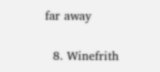far away

  8. Winefrith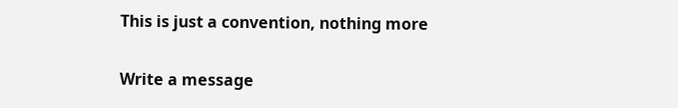This is just a convention, nothing more

Write a message